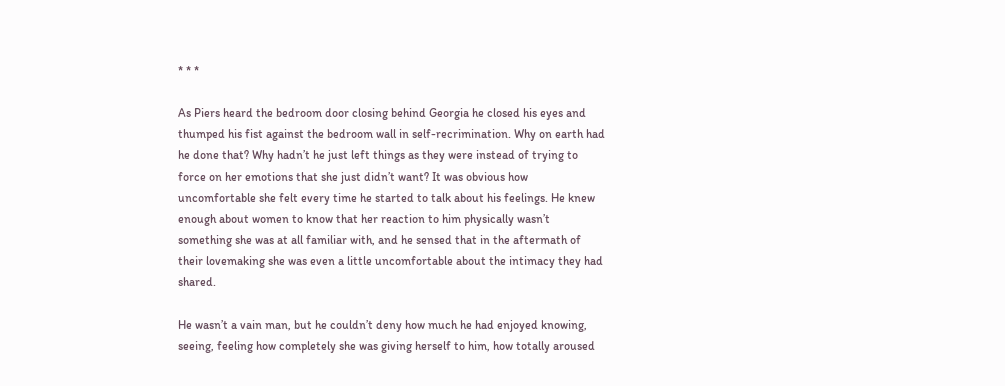* * *

As Piers heard the bedroom door closing behind Georgia he closed his eyes and thumped his fist against the bedroom wall in self-recrimination. Why on earth had he done that? Why hadn’t he just left things as they were instead of trying to force on her emotions that she just didn’t want? It was obvious how uncomfortable she felt every time he started to talk about his feelings. He knew enough about women to know that her reaction to him physically wasn’t something she was at all familiar with, and he sensed that in the aftermath of their lovemaking she was even a little uncomfortable about the intimacy they had shared.

He wasn’t a vain man, but he couldn’t deny how much he had enjoyed knowing, seeing, feeling how completely she was giving herself to him, how totally aroused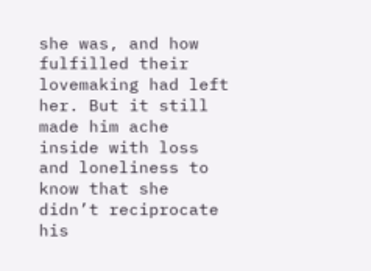she was, and how fulfilled their lovemaking had left her. But it still made him ache inside with loss and loneliness to know that she didn’t reciprocate his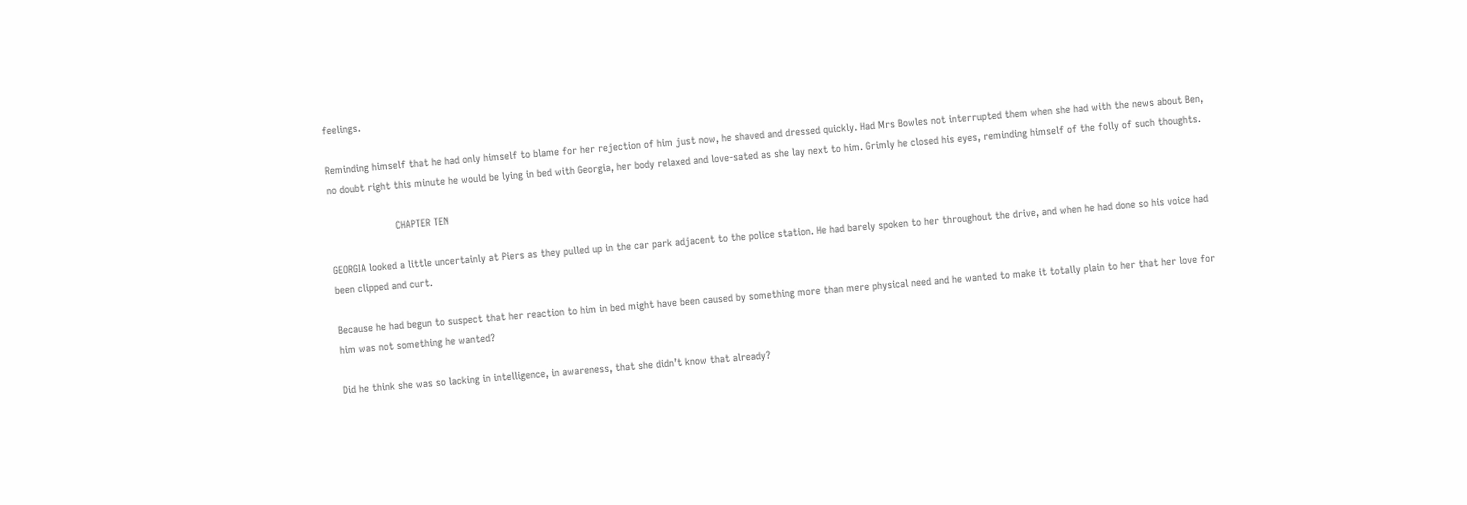feelings.

Reminding himself that he had only himself to blame for her rejection of him just now, he shaved and dressed quickly. Had Mrs Bowles not interrupted them when she had with the news about Ben, no doubt right this minute he would be lying in bed with Georgia, her body relaxed and love-sated as she lay next to him. Grimly he closed his eyes, reminding himself of the folly of such thoughts.

                      CHAPTER TEN

GEORGIA looked a little uncertainly at Piers as they pulled up in the car park adjacent to the police station. He had barely spoken to her throughout the drive, and when he had done so his voice had been clipped and curt.

Because he had begun to suspect that her reaction to him in bed might have been caused by something more than mere physical need and he wanted to make it totally plain to her that her love for him was not something he wanted?

Did he think she was so lacking in intelligence, in awareness, that she didn’t know that already?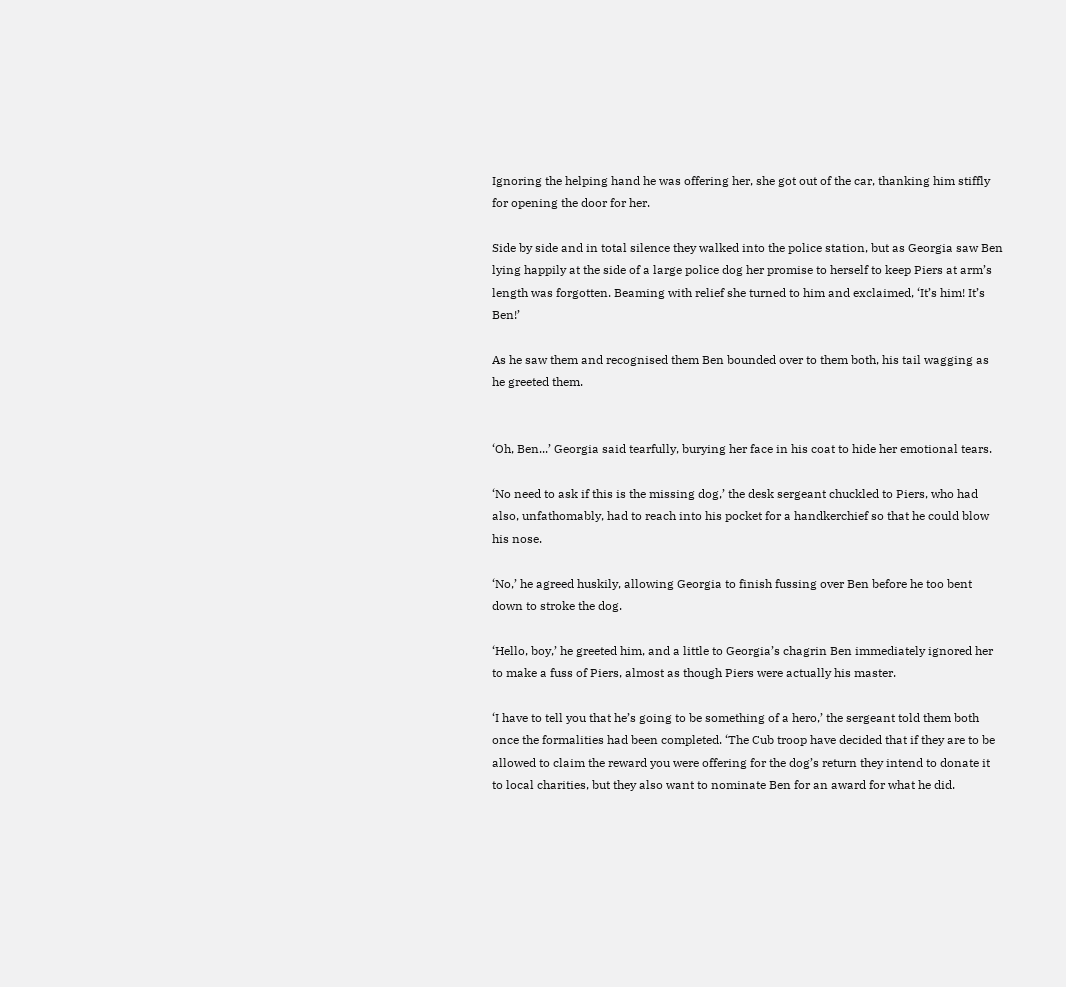Ignoring the helping hand he was offering her, she got out of the car, thanking him stiffly for opening the door for her.

Side by side and in total silence they walked into the police station, but as Georgia saw Ben lying happily at the side of a large police dog her promise to herself to keep Piers at arm’s length was forgotten. Beaming with relief she turned to him and exclaimed, ‘It’s him! It’s Ben!’

As he saw them and recognised them Ben bounded over to them both, his tail wagging as he greeted them.


‘Oh, Ben...’ Georgia said tearfully, burying her face in his coat to hide her emotional tears.

‘No need to ask if this is the missing dog,’ the desk sergeant chuckled to Piers, who had also, unfathomably, had to reach into his pocket for a handkerchief so that he could blow his nose.

‘No,’ he agreed huskily, allowing Georgia to finish fussing over Ben before he too bent down to stroke the dog.

‘Hello, boy,’ he greeted him, and a little to Georgia’s chagrin Ben immediately ignored her to make a fuss of Piers, almost as though Piers were actually his master.

‘I have to tell you that he’s going to be something of a hero,’ the sergeant told them both once the formalities had been completed. ‘The Cub troop have decided that if they are to be allowed to claim the reward you were offering for the dog’s return they intend to donate it to local charities, but they also want to nominate Ben for an award for what he did.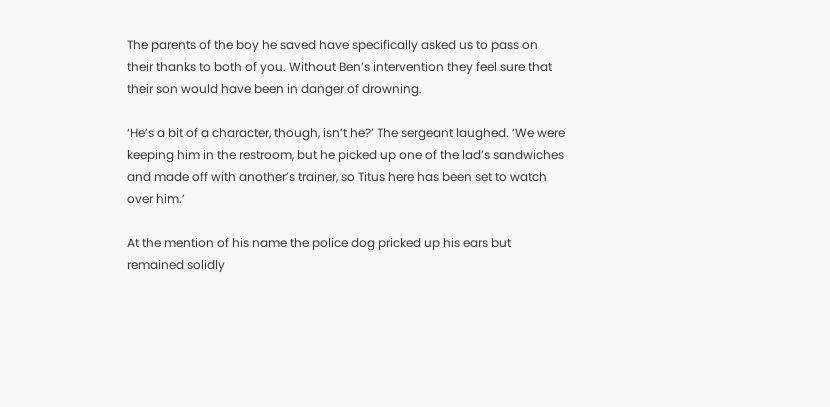The parents of the boy he saved have specifically asked us to pass on their thanks to both of you. Without Ben’s intervention they feel sure that their son would have been in danger of drowning.

‘He’s a bit of a character, though, isn’t he?’ The sergeant laughed. ‘We were keeping him in the restroom, but he picked up one of the lad’s sandwiches and made off with another’s trainer, so Titus here has been set to watch over him.’

At the mention of his name the police dog pricked up his ears but remained solidly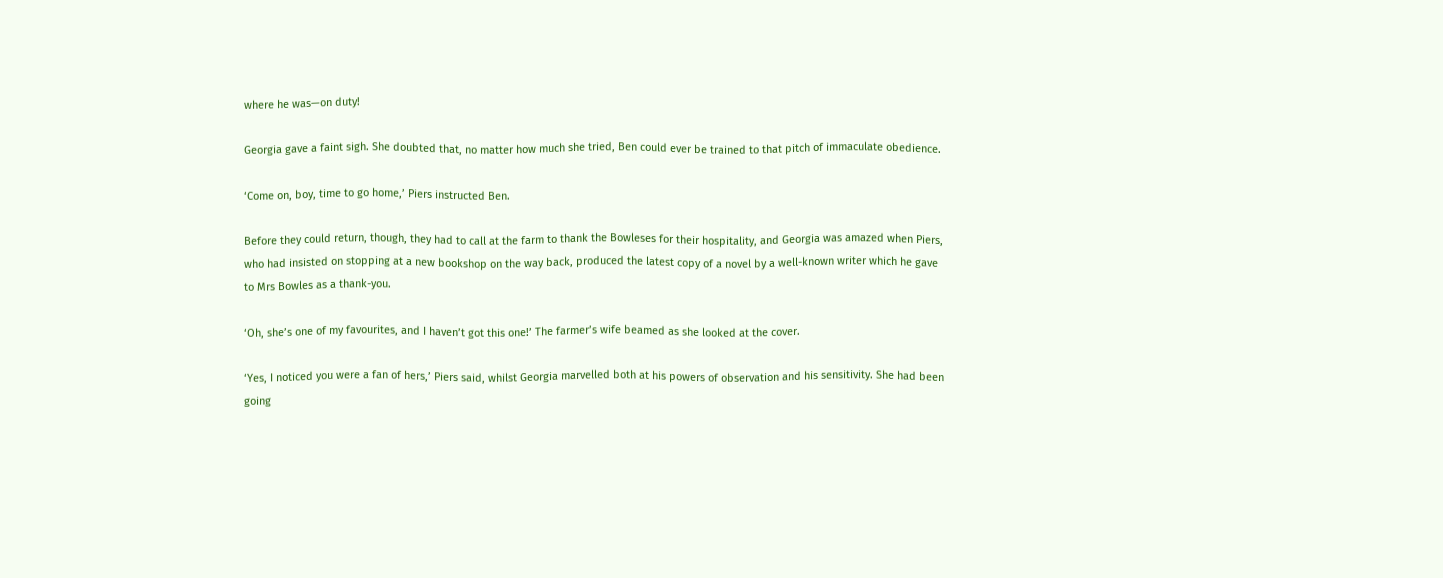where he was—on duty!

Georgia gave a faint sigh. She doubted that, no matter how much she tried, Ben could ever be trained to that pitch of immaculate obedience.

‘Come on, boy, time to go home,’ Piers instructed Ben.

Before they could return, though, they had to call at the farm to thank the Bowleses for their hospitality, and Georgia was amazed when Piers, who had insisted on stopping at a new bookshop on the way back, produced the latest copy of a novel by a well-known writer which he gave to Mrs Bowles as a thank-you.

‘Oh, she’s one of my favourites, and I haven’t got this one!’ The farmer’s wife beamed as she looked at the cover.

‘Yes, I noticed you were a fan of hers,’ Piers said, whilst Georgia marvelled both at his powers of observation and his sensitivity. She had been going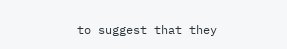to suggest that they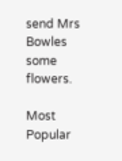send Mrs Bowles some flowers.

Most Popular